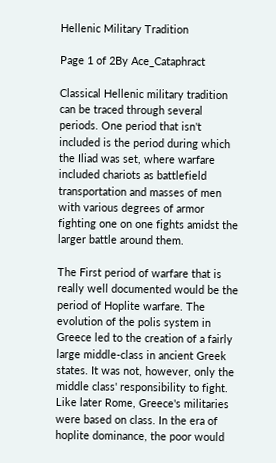Hellenic Military Tradition

Page 1 of 2By Ace_Cataphract

Classical Hellenic military tradition can be traced through several periods. One period that isn't included is the period during which the Iliad was set, where warfare included chariots as battlefield transportation and masses of men with various degrees of armor fighting one on one fights amidst the larger battle around them.

The First period of warfare that is really well documented would be the period of Hoplite warfare. The evolution of the polis system in Greece led to the creation of a fairly large middle-class in ancient Greek states. It was not, however, only the middle class' responsibility to fight. Like later Rome, Greece's militaries were based on class. In the era of hoplite dominance, the poor would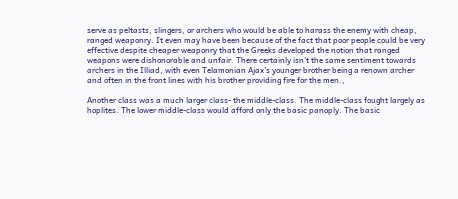serve as peltasts, slingers, or archers who would be able to harass the enemy with cheap, ranged weaponry. It even may have been because of the fact that poor people could be very effective despite cheaper weaponry that the Greeks developed the notion that ranged weapons were dishonorable and unfair. There certainly isn't the same sentiment towards archers in the Illiad, with even Telamonian Ajax's younger brother being a renown archer and often in the front lines with his brother providing fire for the men.,

Another class was a much larger class- the middle-class. The middle-class fought largely as hoplites. The lower middle-class would afford only the basic panoply. The basic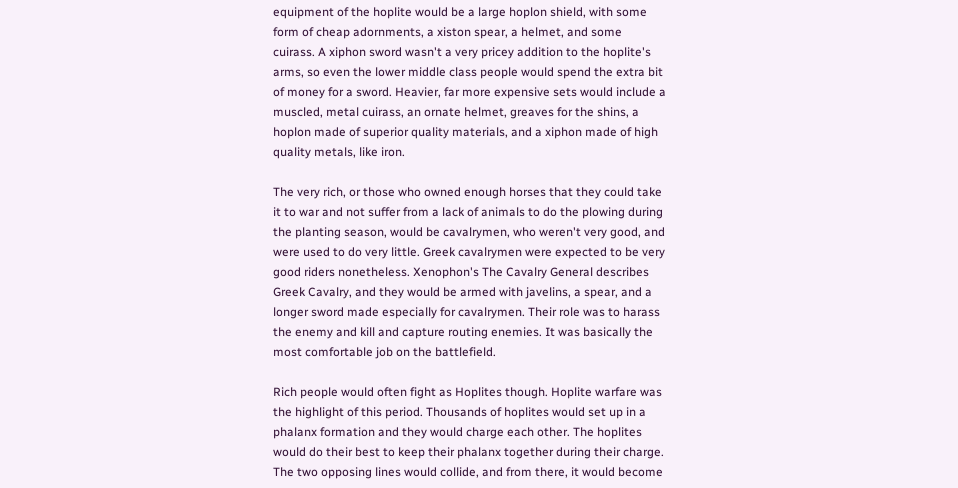equipment of the hoplite would be a large hoplon shield, with some form of cheap adornments, a xiston spear, a helmet, and some cuirass. A xiphon sword wasn't a very pricey addition to the hoplite's arms, so even the lower middle class people would spend the extra bit of money for a sword. Heavier, far more expensive sets would include a muscled, metal cuirass, an ornate helmet, greaves for the shins, a hoplon made of superior quality materials, and a xiphon made of high quality metals, like iron.

The very rich, or those who owned enough horses that they could take it to war and not suffer from a lack of animals to do the plowing during the planting season, would be cavalrymen, who weren't very good, and were used to do very little. Greek cavalrymen were expected to be very good riders nonetheless. Xenophon's The Cavalry General describes Greek Cavalry, and they would be armed with javelins, a spear, and a longer sword made especially for cavalrymen. Their role was to harass the enemy and kill and capture routing enemies. It was basically the most comfortable job on the battlefield.

Rich people would often fight as Hoplites though. Hoplite warfare was the highlight of this period. Thousands of hoplites would set up in a phalanx formation and they would charge each other. The hoplites would do their best to keep their phalanx together during their charge. The two opposing lines would collide, and from there, it would become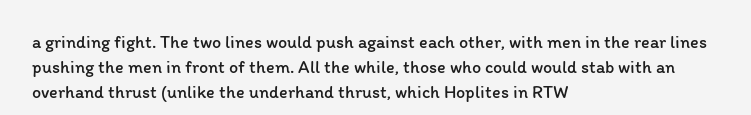a grinding fight. The two lines would push against each other, with men in the rear lines pushing the men in front of them. All the while, those who could would stab with an overhand thrust (unlike the underhand thrust, which Hoplites in RTW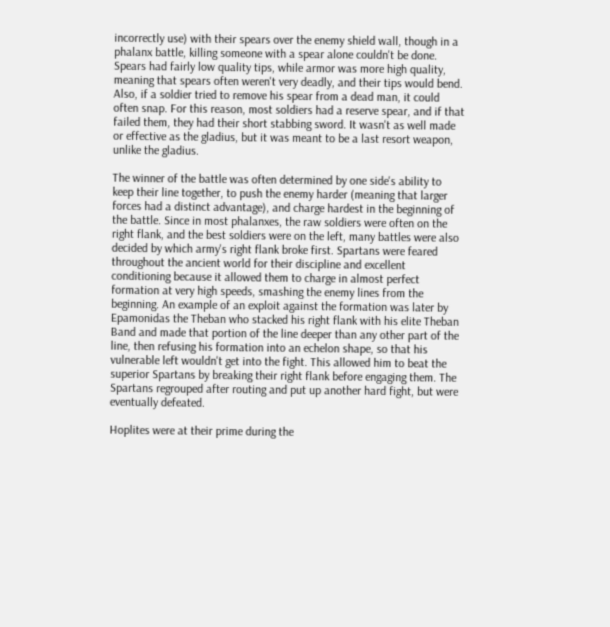incorrectly use) with their spears over the enemy shield wall, though in a phalanx battle, killing someone with a spear alone couldn't be done. Spears had fairly low quality tips, while armor was more high quality, meaning that spears often weren't very deadly, and their tips would bend. Also, if a soldier tried to remove his spear from a dead man, it could often snap. For this reason, most soldiers had a reserve spear, and if that failed them, they had their short stabbing sword. It wasn't as well made or effective as the gladius, but it was meant to be a last resort weapon, unlike the gladius.

The winner of the battle was often determined by one side's ability to keep their line together, to push the enemy harder (meaning that larger forces had a distinct advantage), and charge hardest in the beginning of the battle. Since in most phalanxes, the raw soldiers were often on the right flank, and the best soldiers were on the left, many battles were also decided by which army's right flank broke first. Spartans were feared throughout the ancient world for their discipline and excellent conditioning because it allowed them to charge in almost perfect formation at very high speeds, smashing the enemy lines from the beginning. An example of an exploit against the formation was later by Epamonidas the Theban who stacked his right flank with his elite Theban Band and made that portion of the line deeper than any other part of the line, then refusing his formation into an echelon shape, so that his vulnerable left wouldn't get into the fight. This allowed him to beat the superior Spartans by breaking their right flank before engaging them. The Spartans regrouped after routing and put up another hard fight, but were eventually defeated.

Hoplites were at their prime during the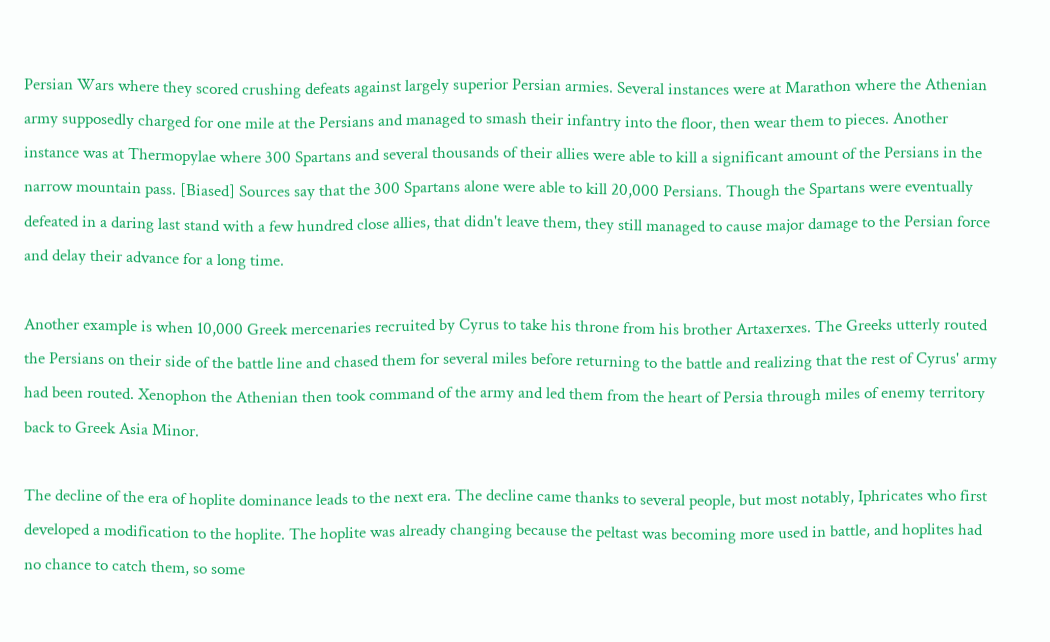Persian Wars where they scored crushing defeats against largely superior Persian armies. Several instances were at Marathon where the Athenian army supposedly charged for one mile at the Persians and managed to smash their infantry into the floor, then wear them to pieces. Another instance was at Thermopylae where 300 Spartans and several thousands of their allies were able to kill a significant amount of the Persians in the narrow mountain pass. [Biased] Sources say that the 300 Spartans alone were able to kill 20,000 Persians. Though the Spartans were eventually defeated in a daring last stand with a few hundred close allies, that didn't leave them, they still managed to cause major damage to the Persian force and delay their advance for a long time.

Another example is when 10,000 Greek mercenaries recruited by Cyrus to take his throne from his brother Artaxerxes. The Greeks utterly routed the Persians on their side of the battle line and chased them for several miles before returning to the battle and realizing that the rest of Cyrus' army had been routed. Xenophon the Athenian then took command of the army and led them from the heart of Persia through miles of enemy territory back to Greek Asia Minor.

The decline of the era of hoplite dominance leads to the next era. The decline came thanks to several people, but most notably, Iphricates who first developed a modification to the hoplite. The hoplite was already changing because the peltast was becoming more used in battle, and hoplites had no chance to catch them, so some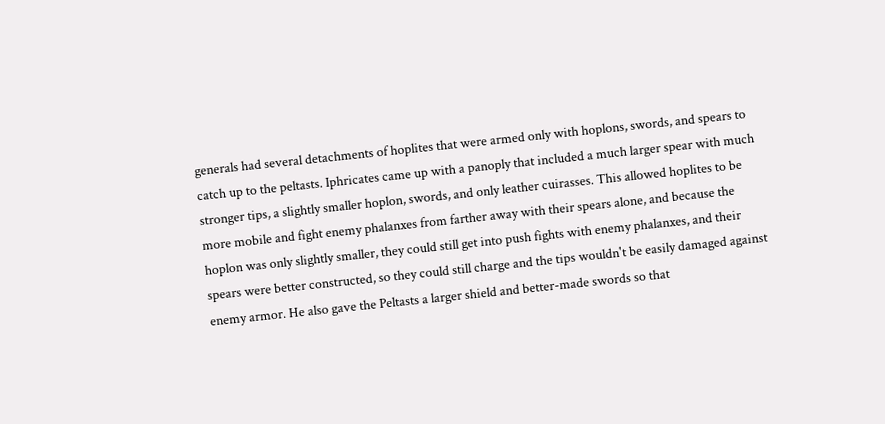generals had several detachments of hoplites that were armed only with hoplons, swords, and spears to catch up to the peltasts. Iphricates came up with a panoply that included a much larger spear with much stronger tips, a slightly smaller hoplon, swords, and only leather cuirasses. This allowed hoplites to be more mobile and fight enemy phalanxes from farther away with their spears alone, and because the hoplon was only slightly smaller, they could still get into push fights with enemy phalanxes, and their spears were better constructed, so they could still charge and the tips wouldn't be easily damaged against enemy armor. He also gave the Peltasts a larger shield and better-made swords so that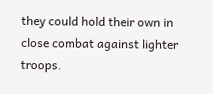they could hold their own in close combat against lighter troops.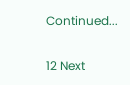Continued...

12 Next